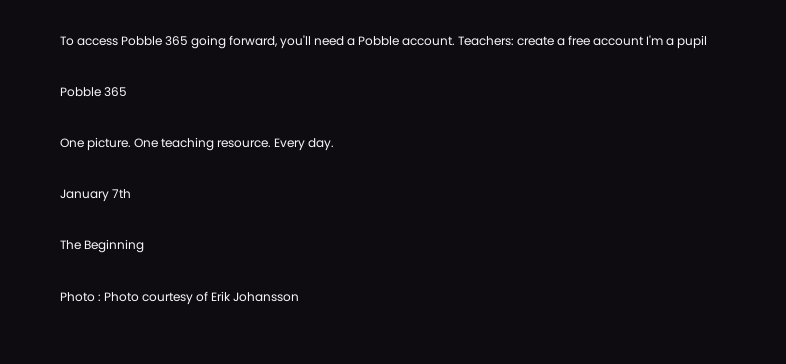To access Pobble 365 going forward, you'll need a Pobble account. Teachers: create a free account I'm a pupil

Pobble 365

One picture. One teaching resource. Every day.

January 7th

The Beginning

Photo : Photo courtesy of Erik Johansson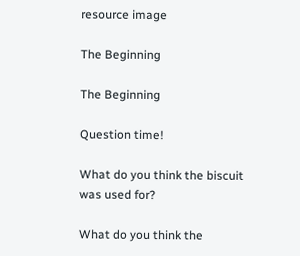resource image

The Beginning

The Beginning

Question time!

What do you think the biscuit was used for?

What do you think the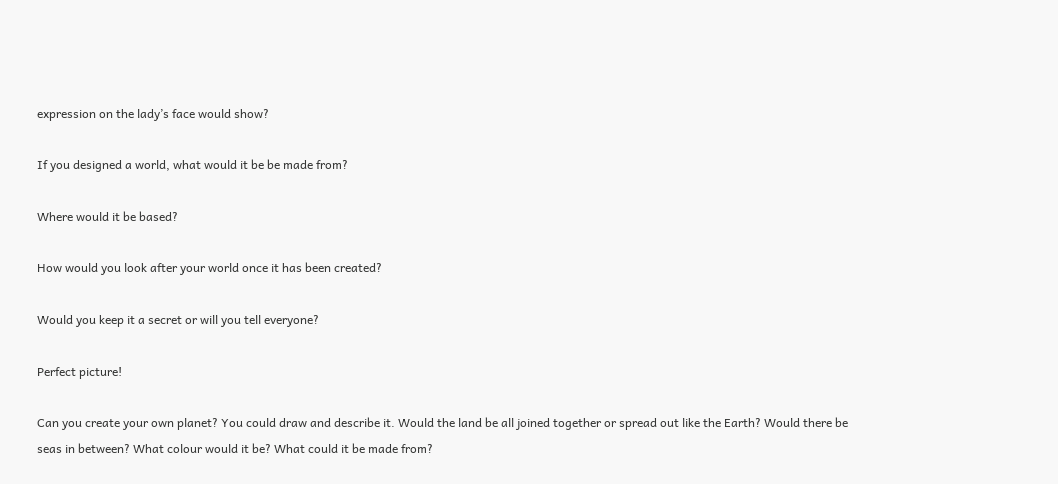expression on the lady’s face would show?

If you designed a world, what would it be be made from?

Where would it be based?

How would you look after your world once it has been created?

Would you keep it a secret or will you tell everyone?

Perfect picture!

Can you create your own planet? You could draw and describe it. Would the land be all joined together or spread out like the Earth? Would there be seas in between? What colour would it be? What could it be made from?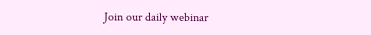Join our daily webinar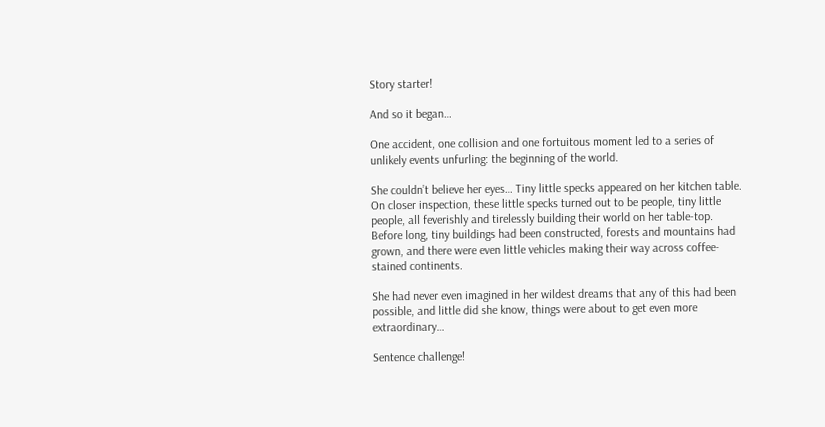Story starter!

And so it began…

One accident, one collision and one fortuitous moment led to a series of unlikely events unfurling: the beginning of the world.

She couldn’t believe her eyes… Tiny little specks appeared on her kitchen table. On closer inspection, these little specks turned out to be people, tiny little people, all feverishly and tirelessly building their world on her table-top. Before long, tiny buildings had been constructed, forests and mountains had grown, and there were even little vehicles making their way across coffee-stained continents.

She had never even imagined in her wildest dreams that any of this had been possible, and little did she know, things were about to get even more extraordinary…

Sentence challenge!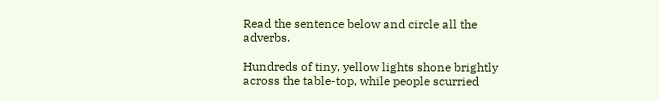Read the sentence below and circle all the adverbs.

Hundreds of tiny, yellow lights shone brightly across the table-top, while people scurried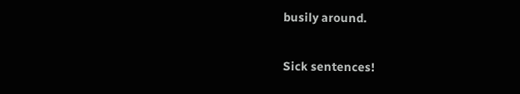busily around.

Sick sentences!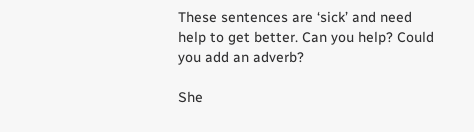These sentences are ‘sick’ and need help to get better. Can you help? Could you add an adverb?

She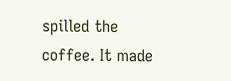spilled the coffee. It made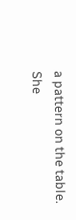a pattern on the table. She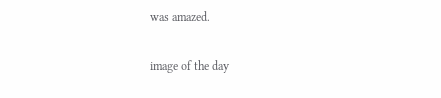was amazed.

image of the day